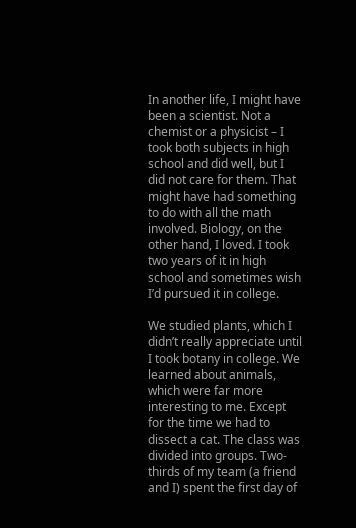In another life, I might have been a scientist. Not a chemist or a physicist – I took both subjects in high school and did well, but I did not care for them. That might have had something to do with all the math involved. Biology, on the other hand, I loved. I took two years of it in high school and sometimes wish I’d pursued it in college.

We studied plants, which I didn’t really appreciate until I took botany in college. We learned about animals, which were far more interesting to me. Except for the time we had to dissect a cat. The class was divided into groups. Two-thirds of my team (a friend and I) spent the first day of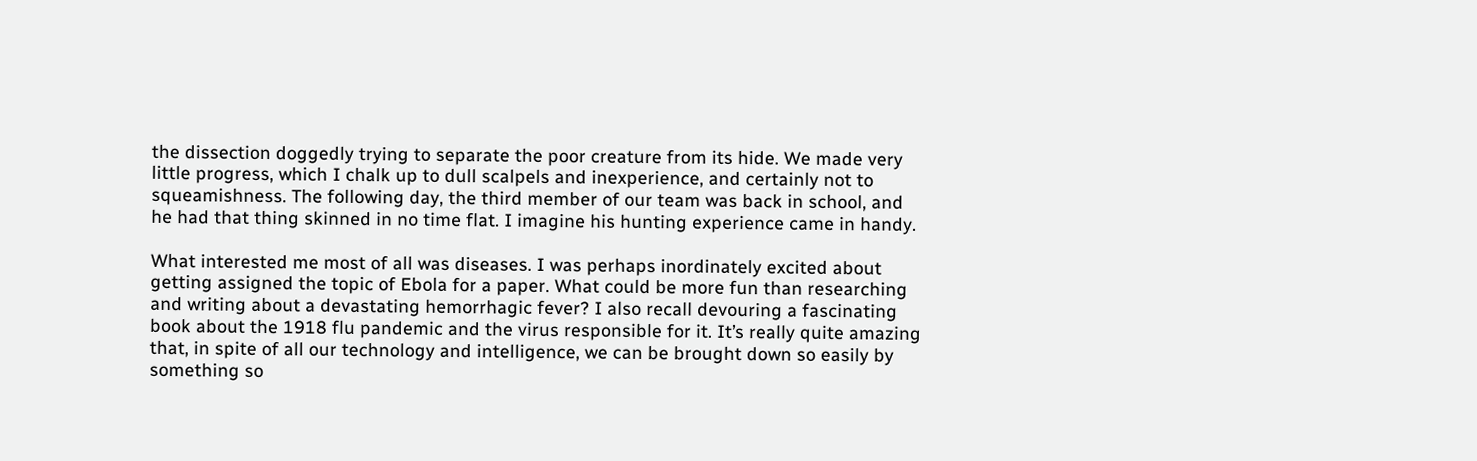the dissection doggedly trying to separate the poor creature from its hide. We made very little progress, which I chalk up to dull scalpels and inexperience, and certainly not to squeamishness. The following day, the third member of our team was back in school, and he had that thing skinned in no time flat. I imagine his hunting experience came in handy.

What interested me most of all was diseases. I was perhaps inordinately excited about getting assigned the topic of Ebola for a paper. What could be more fun than researching and writing about a devastating hemorrhagic fever? I also recall devouring a fascinating book about the 1918 flu pandemic and the virus responsible for it. It’s really quite amazing that, in spite of all our technology and intelligence, we can be brought down so easily by something so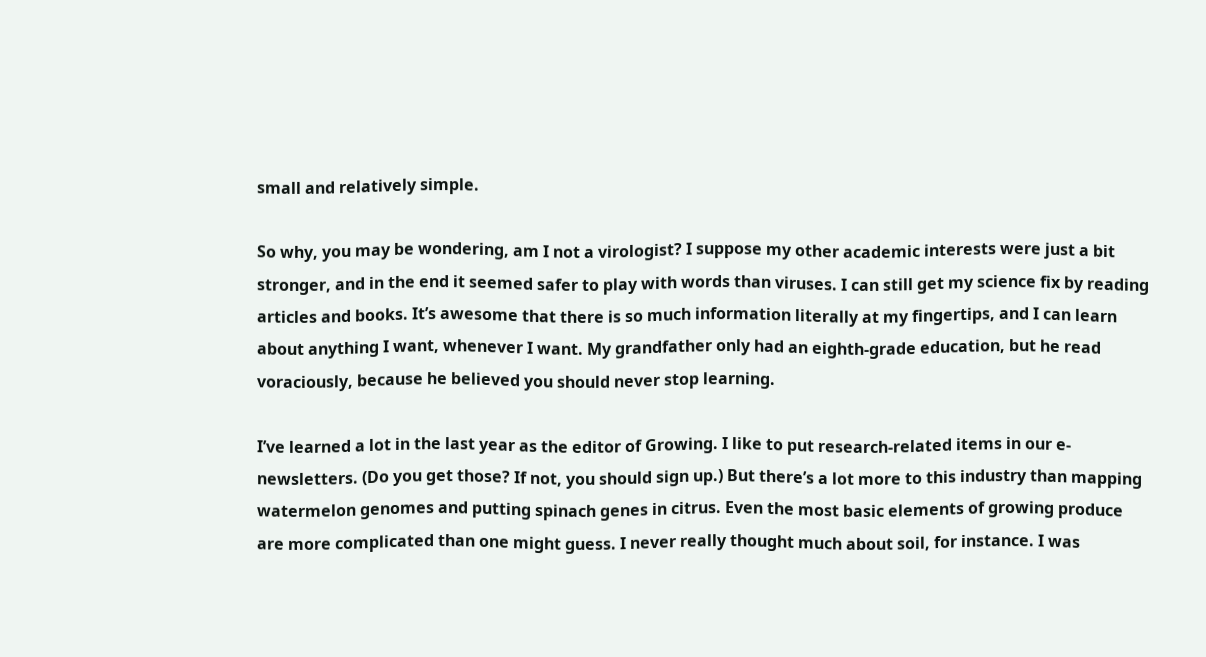small and relatively simple.

So why, you may be wondering, am I not a virologist? I suppose my other academic interests were just a bit stronger, and in the end it seemed safer to play with words than viruses. I can still get my science fix by reading articles and books. It’s awesome that there is so much information literally at my fingertips, and I can learn about anything I want, whenever I want. My grandfather only had an eighth-grade education, but he read voraciously, because he believed you should never stop learning.

I’ve learned a lot in the last year as the editor of Growing. I like to put research-related items in our e-newsletters. (Do you get those? If not, you should sign up.) But there’s a lot more to this industry than mapping watermelon genomes and putting spinach genes in citrus. Even the most basic elements of growing produce are more complicated than one might guess. I never really thought much about soil, for instance. I was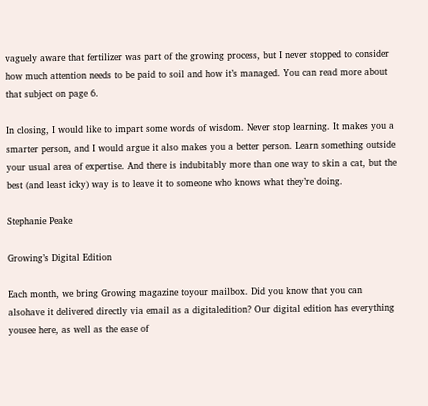vaguely aware that fertilizer was part of the growing process, but I never stopped to consider how much attention needs to be paid to soil and how it’s managed. You can read more about that subject on page 6.

In closing, I would like to impart some words of wisdom. Never stop learning. It makes you a smarter person, and I would argue it also makes you a better person. Learn something outside your usual area of expertise. And there is indubitably more than one way to skin a cat, but the best (and least icky) way is to leave it to someone who knows what they’re doing.

Stephanie Peake

Growing’s Digital Edition

Each month, we bring Growing magazine toyour mailbox. Did you know that you can alsohave it delivered directly via email as a digitaledition? Our digital edition has everything yousee here, as well as the ease of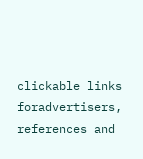clickable links foradvertisers, references and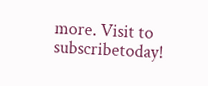more. Visit to subscribetoday!